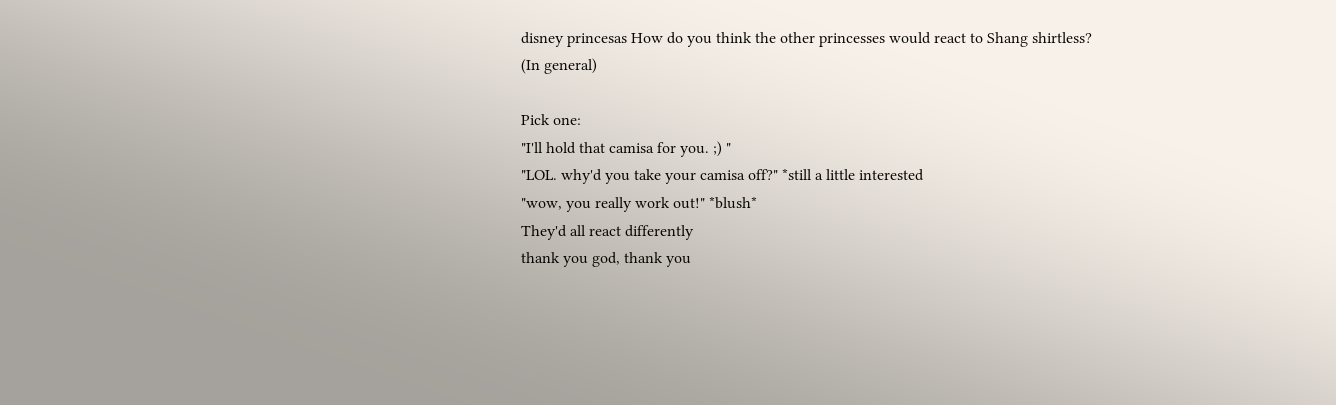disney princesas How do you think the other princesses would react to Shang shirtless? (In general)

Pick one:
"I'll hold that camisa for you. ;) "
"LOL. why'd you take your camisa off?" *still a little interested
"wow, you really work out!" *blush*
They'd all react differently
thank you god, thank you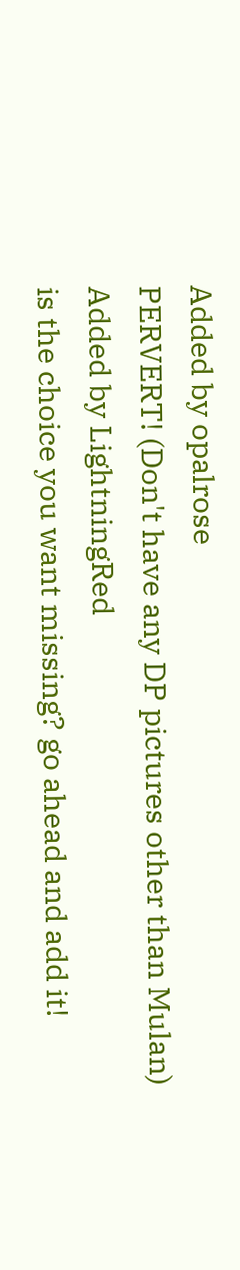Added by opalrose
PERVERT! (Don't have any DP pictures other than Mulan)
Added by LightningRed
is the choice you want missing? go ahead and add it!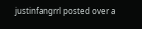justinfangrrl posted over a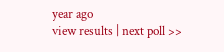year ago
view results | next poll >>